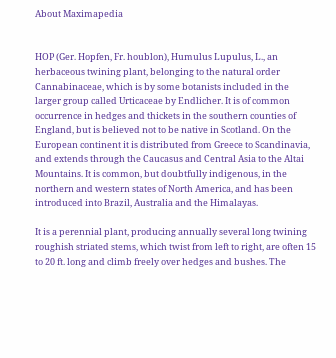About Maximapedia


HOP (Ger. Hopfen, Fr. houblon), Humulus Lupulus, L., an herbaceous twining plant, belonging to the natural order Cannabinaceae, which is by some botanists included in the larger group called Urticaceae by Endlicher. It is of common occurrence in hedges and thickets in the southern counties of England, but is believed not to be native in Scotland. On the European continent it is distributed from Greece to Scandinavia, and extends through the Caucasus and Central Asia to the Altai Mountains. It is common, but doubtfully indigenous, in the northern and western states of North America, and has been introduced into Brazil, Australia and the Himalayas.

It is a perennial plant, producing annually several long twining roughish striated stems, which twist from left to right, are often 15 to 20 ft. long and climb freely over hedges and bushes. The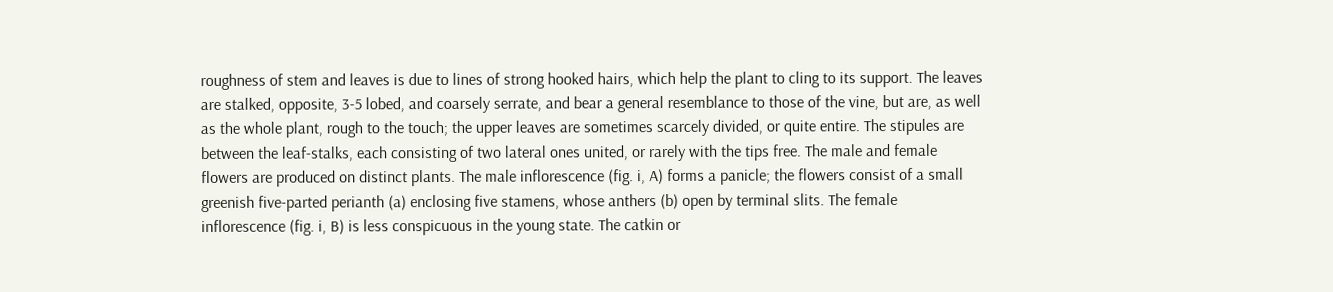roughness of stem and leaves is due to lines of strong hooked hairs, which help the plant to cling to its support. The leaves are stalked, opposite, 3-5 lobed, and coarsely serrate, and bear a general resemblance to those of the vine, but are, as well as the whole plant, rough to the touch; the upper leaves are sometimes scarcely divided, or quite entire. The stipules are between the leaf-stalks, each consisting of two lateral ones united, or rarely with the tips free. The male and female flowers are produced on distinct plants. The male inflorescence (fig. i, A) forms a panicle; the flowers consist of a small greenish five-parted perianth (a) enclosing five stamens, whose anthers (b) open by terminal slits. The female inflorescence (fig. i, B) is less conspicuous in the young state. The catkin or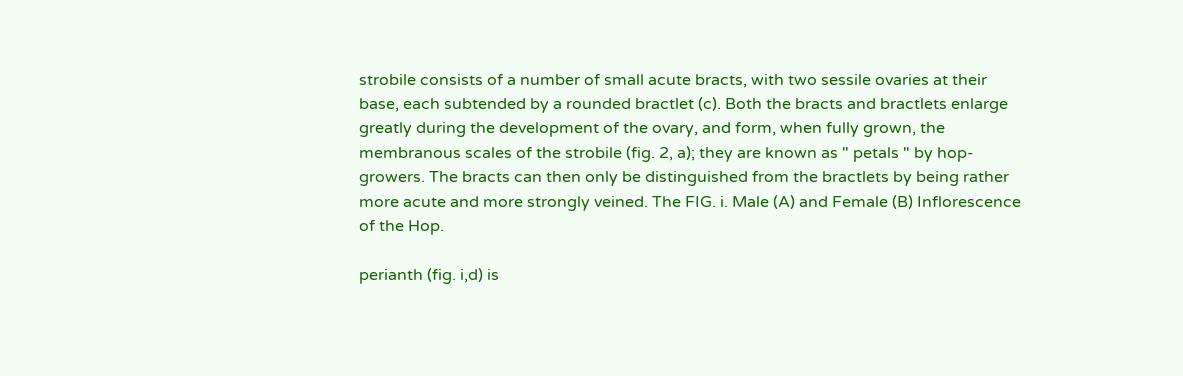strobile consists of a number of small acute bracts, with two sessile ovaries at their base, each subtended by a rounded bractlet (c). Both the bracts and bractlets enlarge greatly during the development of the ovary, and form, when fully grown, the membranous scales of the strobile (fig. 2, a); they are known as " petals " by hop-growers. The bracts can then only be distinguished from the bractlets by being rather more acute and more strongly veined. The FIG. i. Male (A) and Female (B) Inflorescence of the Hop.

perianth (fig. i,d) is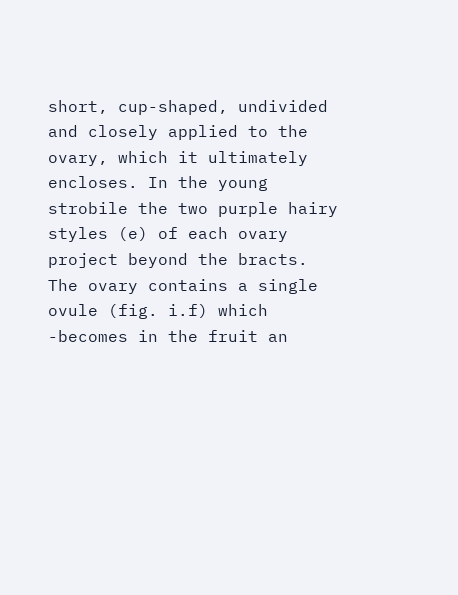short, cup-shaped, undivided and closely applied to the ovary, which it ultimately encloses. In the young strobile the two purple hairy styles (e) of each ovary project beyond the bracts. The ovary contains a single ovule (fig. i.f) which -becomes in the fruit an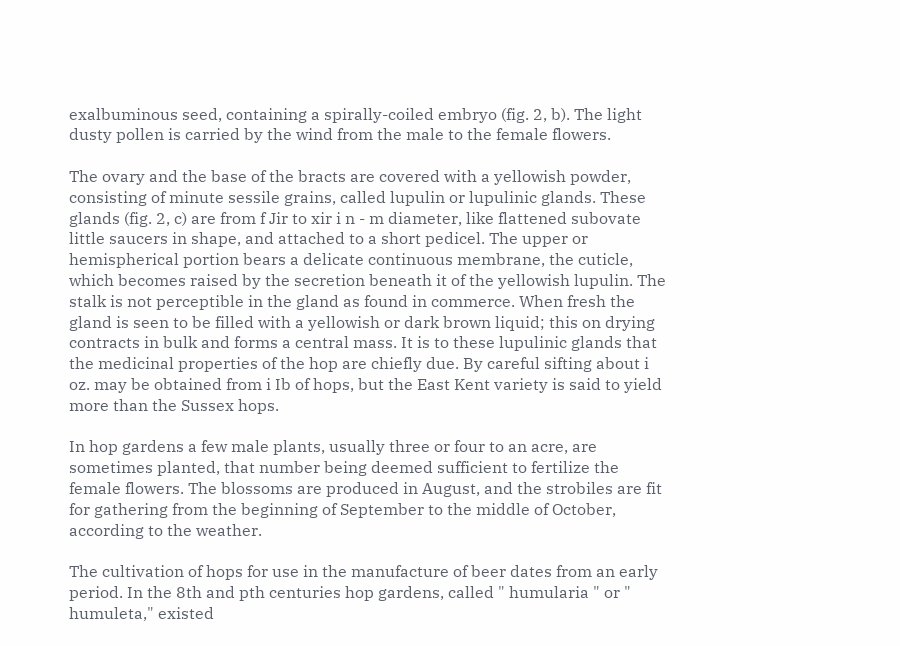exalbuminous seed, containing a spirally-coiled embryo (fig. 2, b). The light dusty pollen is carried by the wind from the male to the female flowers.

The ovary and the base of the bracts are covered with a yellowish powder, consisting of minute sessile grains, called lupulin or lupulinic glands. These glands (fig. 2, c) are from f Jir to xir i n - m diameter, like flattened subovate little saucers in shape, and attached to a short pedicel. The upper or hemispherical portion bears a delicate continuous membrane, the cuticle, which becomes raised by the secretion beneath it of the yellowish lupulin. The stalk is not perceptible in the gland as found in commerce. When fresh the gland is seen to be filled with a yellowish or dark brown liquid; this on drying contracts in bulk and forms a central mass. It is to these lupulinic glands that the medicinal properties of the hop are chiefly due. By careful sifting about i oz. may be obtained from i Ib of hops, but the East Kent variety is said to yield more than the Sussex hops.

In hop gardens a few male plants, usually three or four to an acre, are sometimes planted, that number being deemed sufficient to fertilize the female flowers. The blossoms are produced in August, and the strobiles are fit for gathering from the beginning of September to the middle of October, according to the weather.

The cultivation of hops for use in the manufacture of beer dates from an early period. In the 8th and pth centuries hop gardens, called " humularia " or " humuleta," existed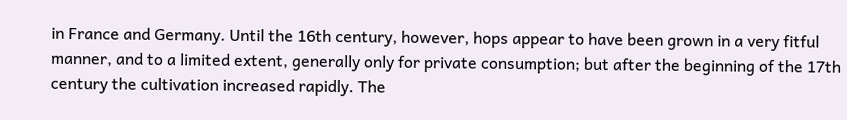in France and Germany. Until the 16th century, however, hops appear to have been grown in a very fitful manner, and to a limited extent, generally only for private consumption; but after the beginning of the 17th century the cultivation increased rapidly. The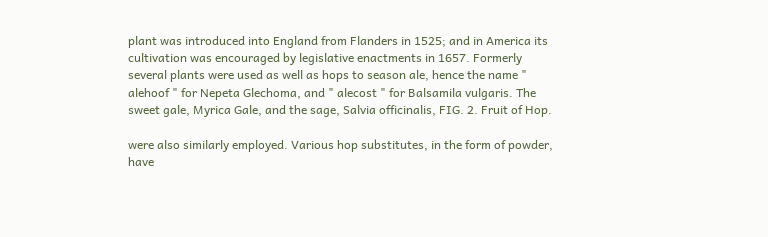plant was introduced into England from Flanders in 1525; and in America its cultivation was encouraged by legislative enactments in 1657. Formerly several plants were used as well as hops to season ale, hence the name " alehoof " for Nepeta Glechoma, and " alecost " for Balsamila vulgaris. The sweet gale, Myrica Gale, and the sage, Salvia officinalis, FIG. 2. Fruit of Hop.

were also similarly employed. Various hop substitutes, in the form of powder, have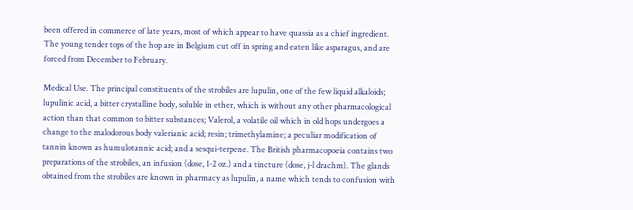been offered in commerce of late years, most of which appear to have quassia as a chief ingredient. The young tender tops of the hop are in Belgium cut off in spring and eaten like asparagus, and are forced from December to February.

Medical Use. The principal constituents of the strobiles are lupulin, one of the few liquid alkaloids; lupulinic acid, a bitter crystalline body, soluble in ether, which is without any other pharmacological action than that common to bitter substances; Valerol, a volatile oil which in old hops undergoes a change to the malodorous body valerianic acid; resin; trimethylamine; a peculiar modification of tannin known as humulotannic acid; and a sesqui-terpene. The British pharmacopoeia contains two preparations of the strobiles, an infusion (dose, 1-2 oz.) and a tincture (dose, j-l drachm). The glands obtained from the strobiles are known in pharmacy as lupulin, a name which tends to confusion with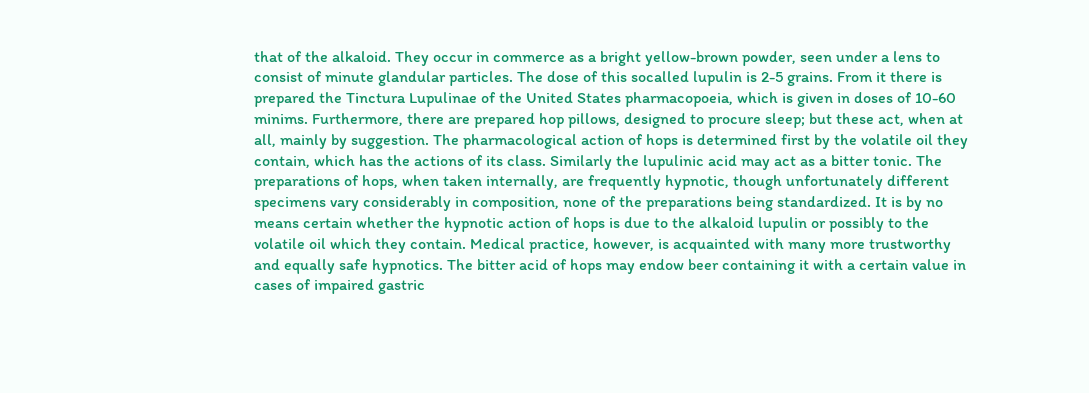that of the alkaloid. They occur in commerce as a bright yellow-brown powder, seen under a lens to consist of minute glandular particles. The dose of this socalled lupulin is 2-5 grains. From it there is prepared the Tinctura Lupulinae of the United States pharmacopoeia, which is given in doses of 10-60 minims. Furthermore, there are prepared hop pillows, designed to procure sleep; but these act, when at all, mainly by suggestion. The pharmacological action of hops is determined first by the volatile oil they contain, which has the actions of its class. Similarly the lupulinic acid may act as a bitter tonic. The preparations of hops, when taken internally, are frequently hypnotic, though unfortunately different specimens vary considerably in composition, none of the preparations being standardized. It is by no means certain whether the hypnotic action of hops is due to the alkaloid lupulin or possibly to the volatile oil which they contain. Medical practice, however, is acquainted with many more trustworthy and equally safe hypnotics. The bitter acid of hops may endow beer containing it with a certain value in cases of impaired gastric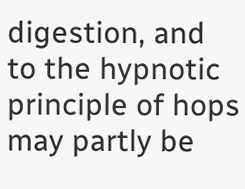digestion, and to the hypnotic principle of hops may partly be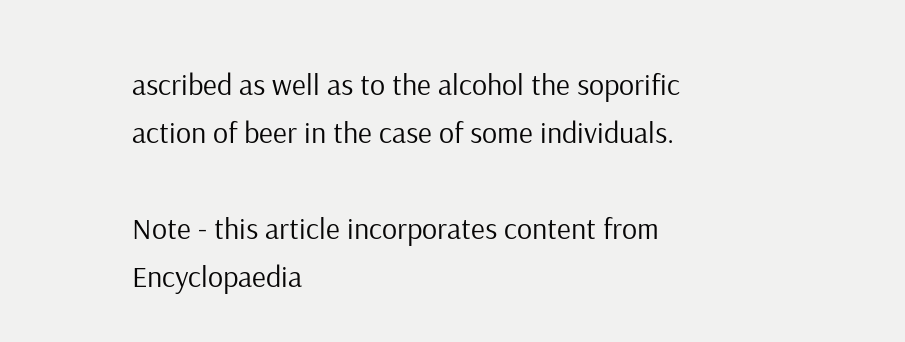ascribed as well as to the alcohol the soporific action of beer in the case of some individuals.

Note - this article incorporates content from Encyclopaedia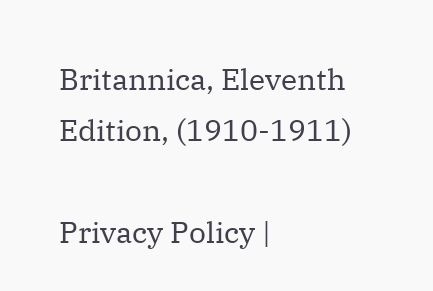Britannica, Eleventh Edition, (1910-1911)

Privacy Policy |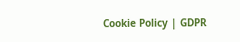Cookie Policy | GDPR